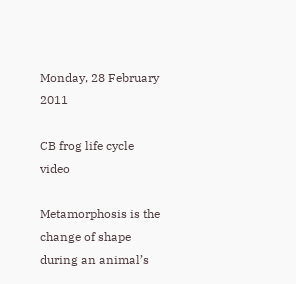Monday, 28 February 2011

CB frog life cycle video

Metamorphosis is the change of shape during an animal’s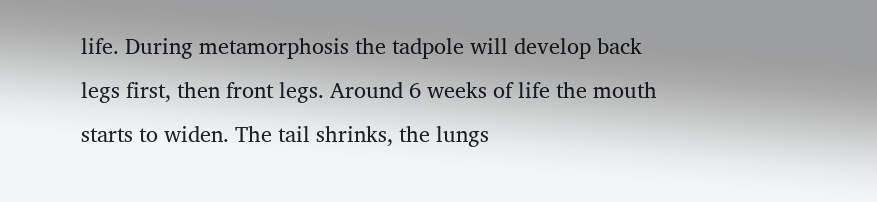life. During metamorphosis the tadpole will develop back legs first, then front legs. Around 6 weeks of life the mouth starts to widen. The tail shrinks, the lungs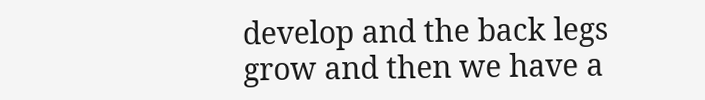develop and the back legs grow and then we have a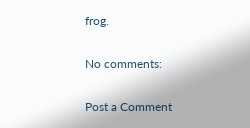frog.

No comments:

Post a Comment